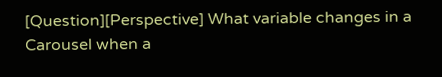[Question][Perspective] What variable changes in a Carousel when a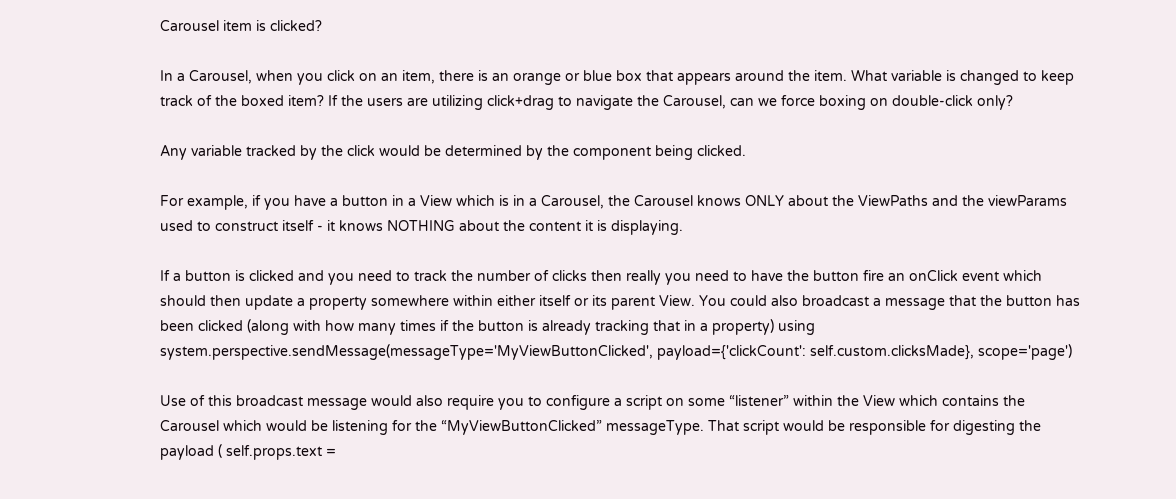Carousel item is clicked?

In a Carousel, when you click on an item, there is an orange or blue box that appears around the item. What variable is changed to keep track of the boxed item? If the users are utilizing click+drag to navigate the Carousel, can we force boxing on double-click only?

Any variable tracked by the click would be determined by the component being clicked.

For example, if you have a button in a View which is in a Carousel, the Carousel knows ONLY about the ViewPaths and the viewParams used to construct itself - it knows NOTHING about the content it is displaying.

If a button is clicked and you need to track the number of clicks then really you need to have the button fire an onClick event which should then update a property somewhere within either itself or its parent View. You could also broadcast a message that the button has been clicked (along with how many times if the button is already tracking that in a property) using
system.perspective.sendMessage(messageType='MyViewButtonClicked', payload={'clickCount': self.custom.clicksMade}, scope='page')

Use of this broadcast message would also require you to configure a script on some “listener” within the View which contains the Carousel which would be listening for the “MyViewButtonClicked” messageType. That script would be responsible for digesting the payload ( self.props.text =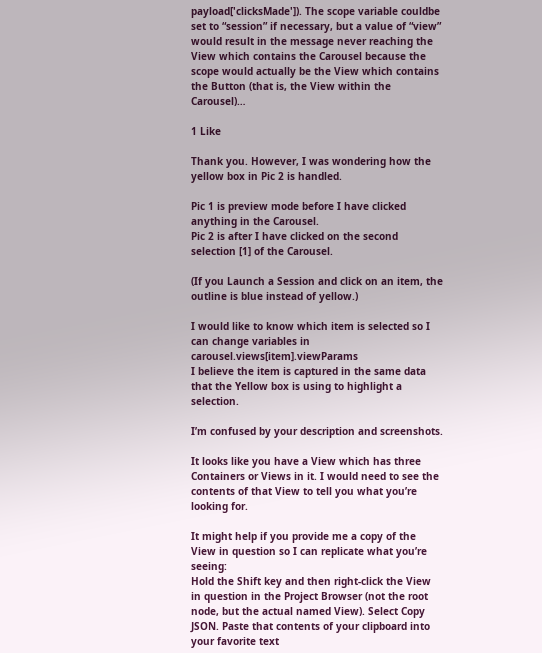payload['clicksMade']). The scope variable couldbe set to “session” if necessary, but a value of “view” would result in the message never reaching the View which contains the Carousel because the scope would actually be the View which contains the Button (that is, the View within the Carousel)…

1 Like

Thank you. However, I was wondering how the yellow box in Pic 2 is handled.

Pic 1 is preview mode before I have clicked anything in the Carousel.
Pic 2 is after I have clicked on the second selection [1] of the Carousel.

(If you Launch a Session and click on an item, the outline is blue instead of yellow.)

I would like to know which item is selected so I can change variables in carousel.views[item].viewParams
I believe the item is captured in the same data that the Yellow box is using to highlight a selection.

I’m confused by your description and screenshots.

It looks like you have a View which has three Containers or Views in it. I would need to see the contents of that View to tell you what you’re looking for.

It might help if you provide me a copy of the View in question so I can replicate what you’re seeing:
Hold the Shift key and then right-click the View in question in the Project Browser (not the root node, but the actual named View). Select Copy JSON. Paste that contents of your clipboard into your favorite text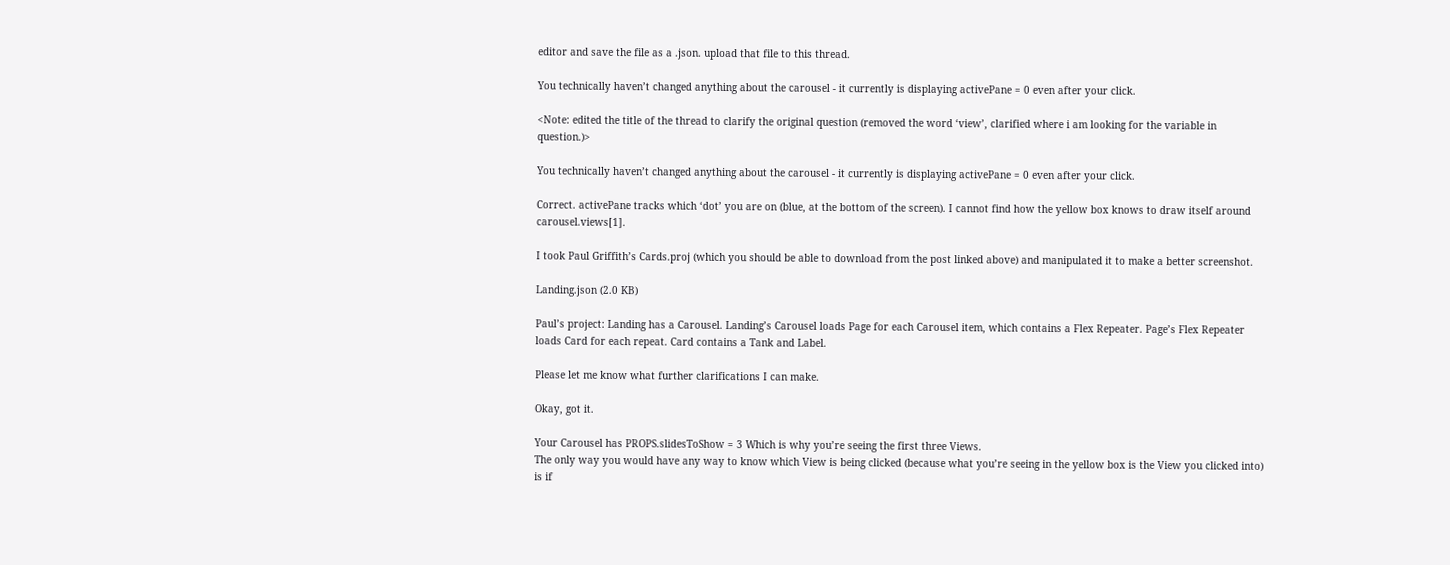editor and save the file as a .json. upload that file to this thread.

You technically haven’t changed anything about the carousel - it currently is displaying activePane = 0 even after your click.

<Note: edited the title of the thread to clarify the original question (removed the word ‘view’, clarified where i am looking for the variable in question.)>

You technically haven’t changed anything about the carousel - it currently is displaying activePane = 0 even after your click.

Correct. activePane tracks which ‘dot’ you are on (blue, at the bottom of the screen). I cannot find how the yellow box knows to draw itself around carousel.views[1].

I took Paul Griffith’s Cards.proj (which you should be able to download from the post linked above) and manipulated it to make a better screenshot.

Landing.json (2.0 KB)

Paul’s project: Landing has a Carousel. Landing’s Carousel loads Page for each Carousel item, which contains a Flex Repeater. Page’s Flex Repeater loads Card for each repeat. Card contains a Tank and Label.

Please let me know what further clarifications I can make.

Okay, got it.

Your Carousel has PROPS.slidesToShow = 3 Which is why you’re seeing the first three Views.
The only way you would have any way to know which View is being clicked (because what you’re seeing in the yellow box is the View you clicked into) is if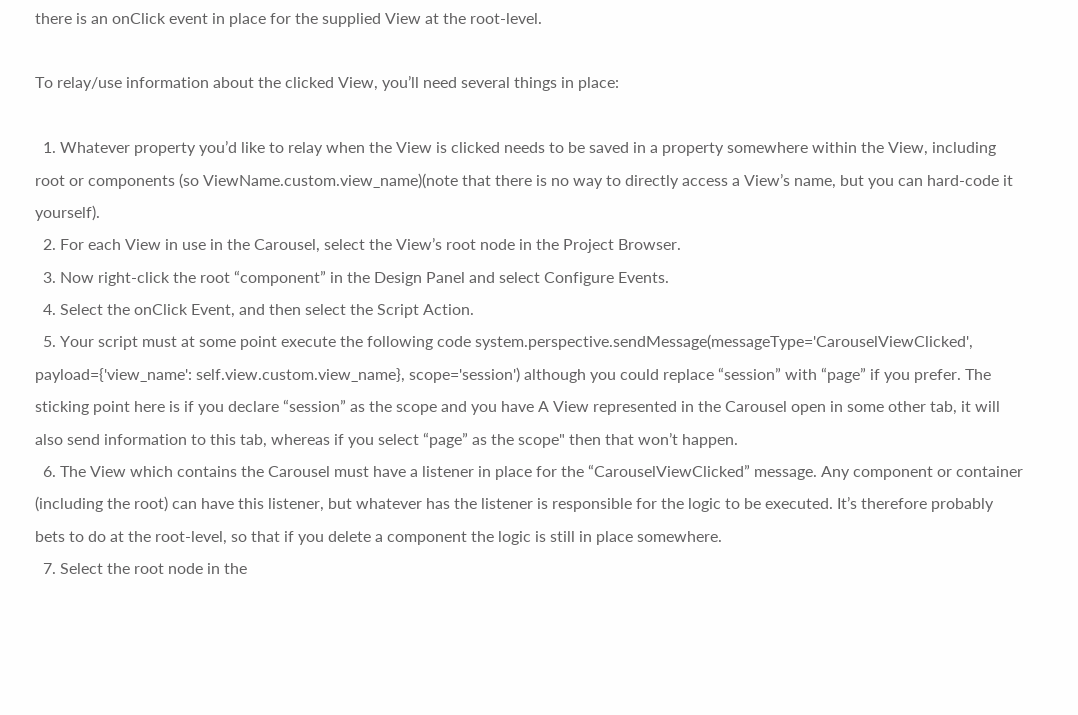there is an onClick event in place for the supplied View at the root-level.

To relay/use information about the clicked View, you’ll need several things in place:

  1. Whatever property you’d like to relay when the View is clicked needs to be saved in a property somewhere within the View, including root or components (so ViewName.custom.view_name)(note that there is no way to directly access a View’s name, but you can hard-code it yourself).
  2. For each View in use in the Carousel, select the View’s root node in the Project Browser.
  3. Now right-click the root “component” in the Design Panel and select Configure Events.
  4. Select the onClick Event, and then select the Script Action.
  5. Your script must at some point execute the following code system.perspective.sendMessage(messageType='CarouselViewClicked', payload={'view_name': self.view.custom.view_name}, scope='session') although you could replace “session” with “page” if you prefer. The sticking point here is if you declare “session” as the scope and you have A View represented in the Carousel open in some other tab, it will also send information to this tab, whereas if you select “page” as the scope" then that won’t happen.
  6. The View which contains the Carousel must have a listener in place for the “CarouselViewClicked” message. Any component or container (including the root) can have this listener, but whatever has the listener is responsible for the logic to be executed. It’s therefore probably bets to do at the root-level, so that if you delete a component the logic is still in place somewhere.
  7. Select the root node in the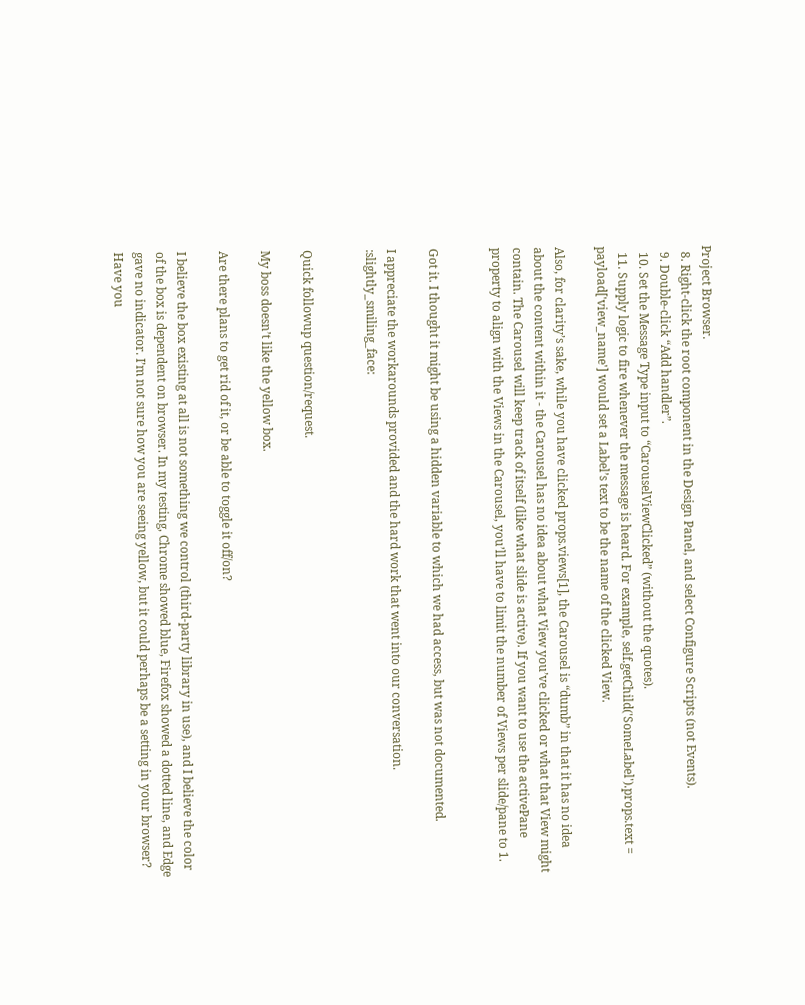Project Browser.
  8. Right-click the root component in the Design Panel, and select Configure Scripts (not Events).
  9. Double-click “Add handler”.
  10. Set the Message Type input to “CarouselViewClicked” (without the quotes).
  11. Supply logic to fire whenever the message is heard. For example, self.getChild('SomeLabel').props.text = payload['view_name'] would set a Label’s text to be the name of the clicked View.

Also, for clarity’s sake, while you have clicked props.views[1], the Carousel is “dumb” in that it has no idea about the content within it - the Carousel has no idea about what View you’ve clicked or what that View might contain. The Carousel will keep track of itself (like what slide is active). If you want to use the activePane property to align with the Views in the Carousel, you’ll have to limit the number of Views per slide/pane to 1.


Got it. I thought it might be using a hidden variable to which we had access, but was not documented.

I appreciate the workarounds provided and the hard work that went into our conversation. :slightly_smiling_face:


Quick followup question/request.

My boss doesn’t like the yellow box.

Are there plans to get rid of it, or be able to toggle it off/on?

I believe the box existing at all is not something we control (third-party library in use), and I believe the color of the box is dependent on browser. In my testing, Chrome showed blue, Firefox showed a dotted line, and Edge gave no indicator. I’m not sure how you are seeing yellow, but it could perhaps be a setting in your browser? Have you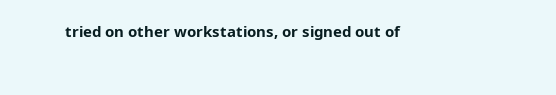tried on other workstations, or signed out of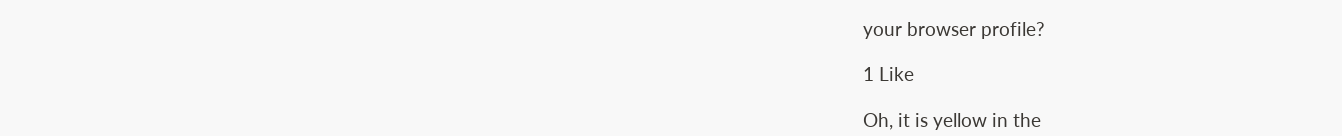your browser profile?

1 Like

Oh, it is yellow in the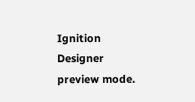Ignition Designer preview mode.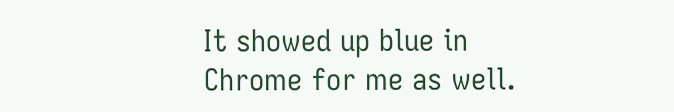It showed up blue in Chrome for me as well.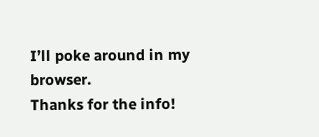I’ll poke around in my browser.
Thanks for the info!